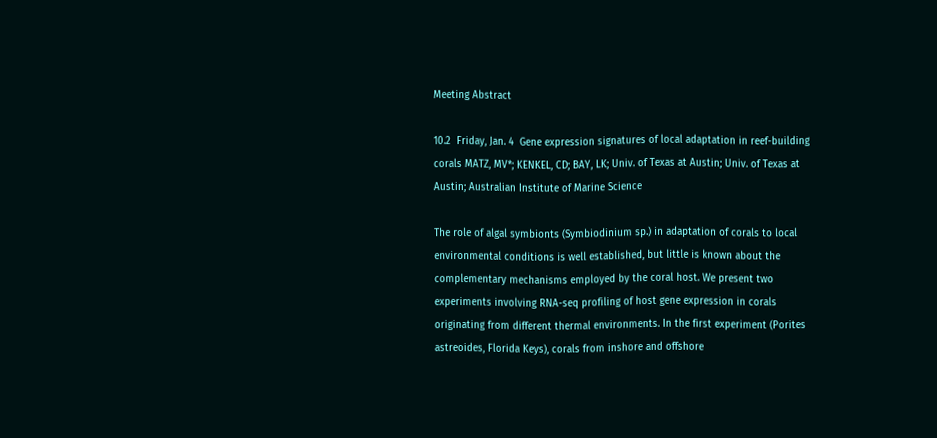Meeting Abstract

10.2  Friday, Jan. 4  Gene expression signatures of local adaptation in reef-building corals MATZ, MV*; KENKEL, CD; BAY, LK; Univ. of Texas at Austin; Univ. of Texas at Austin; Australian Institute of Marine Science

The role of algal symbionts (Symbiodinium sp.) in adaptation of corals to local environmental conditions is well established, but little is known about the complementary mechanisms employed by the coral host. We present two experiments involving RNA-seq profiling of host gene expression in corals originating from different thermal environments. In the first experiment (Porites astreoides, Florida Keys), corals from inshore and offshore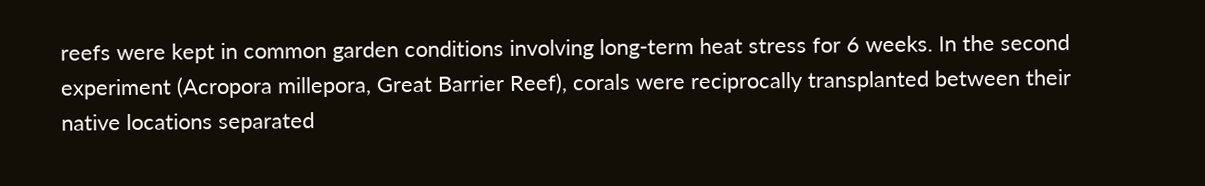reefs were kept in common garden conditions involving long-term heat stress for 6 weeks. In the second experiment (Acropora millepora, Great Barrier Reef), corals were reciprocally transplanted between their native locations separated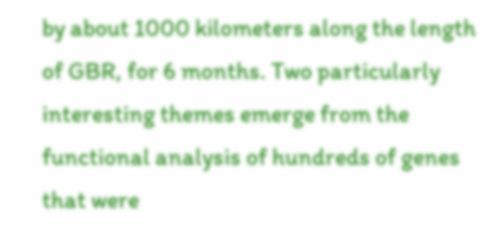by about 1000 kilometers along the length of GBR, for 6 months. Two particularly interesting themes emerge from the functional analysis of hundreds of genes that were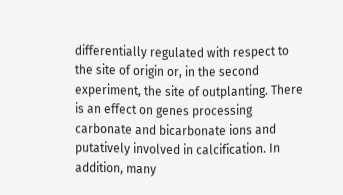differentially regulated with respect to the site of origin or, in the second experiment, the site of outplanting. There is an effect on genes processing carbonate and bicarbonate ions and putatively involved in calcification. In addition, many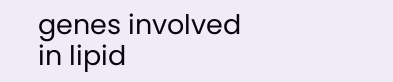genes involved in lipid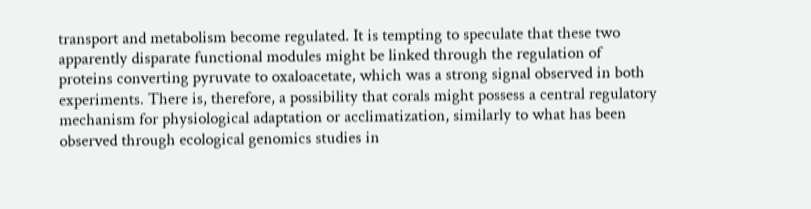transport and metabolism become regulated. It is tempting to speculate that these two apparently disparate functional modules might be linked through the regulation of proteins converting pyruvate to oxaloacetate, which was a strong signal observed in both experiments. There is, therefore, a possibility that corals might possess a central regulatory mechanism for physiological adaptation or acclimatization, similarly to what has been observed through ecological genomics studies in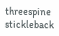threespine stickleback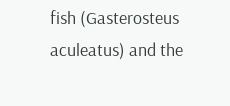fish (Gasterosteus aculeatus) and the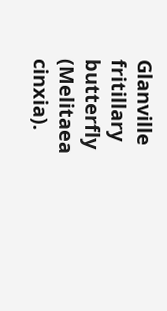Glanville fritillary butterfly (Melitaea cinxia).